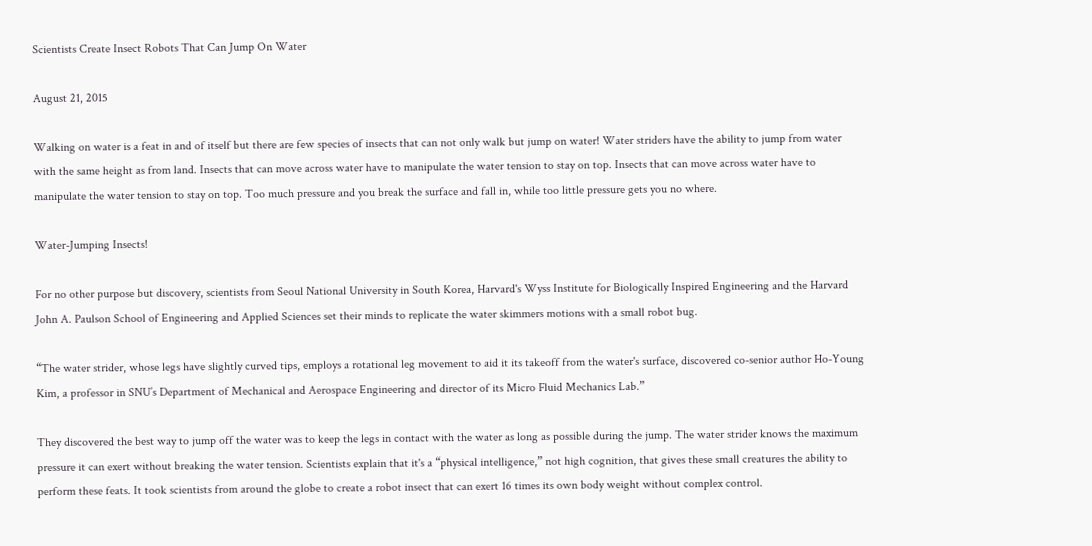Scientists Create Insect Robots That Can Jump On Water

August 21, 2015

Walking on water is a feat in and of itself but there are few species of insects that can not only walk but jump on water! Water striders have the ability to jump from water with the same height as from land. Insects that can move across water have to manipulate the water tension to stay on top. Insects that can move across water have to manipulate the water tension to stay on top. Too much pressure and you break the surface and fall in, while too little pressure gets you no where.

Water-Jumping Insects!

For no other purpose but discovery, scientists from Seoul National University in South Korea, Harvard's Wyss Institute for Biologically Inspired Engineering and the Harvard John A. Paulson School of Engineering and Applied Sciences set their minds to replicate the water skimmers motions with a small robot bug.

“The water strider, whose legs have slightly curved tips, employs a rotational leg movement to aid it its takeoff from the water's surface, discovered co-senior author Ho-Young Kim, a professor in SNU’s Department of Mechanical and Aerospace Engineering and director of its Micro Fluid Mechanics Lab.”

They discovered the best way to jump off the water was to keep the legs in contact with the water as long as possible during the jump. The water strider knows the maximum pressure it can exert without breaking the water tension. Scientists explain that it's a “physical intelligence,” not high cognition, that gives these small creatures the ability to perform these feats. It took scientists from around the globe to create a robot insect that can exert 16 times its own body weight without complex control.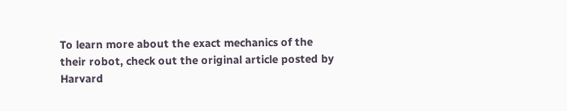To learn more about the exact mechanics of the their robot, check out the original article posted by Harvard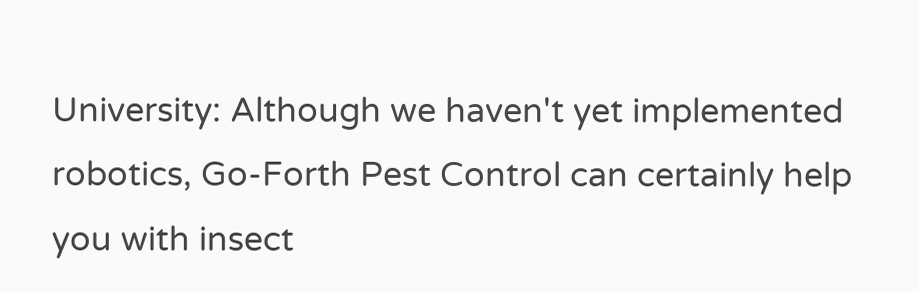University: Although we haven't yet implemented robotics, Go-Forth Pest Control can certainly help you with insect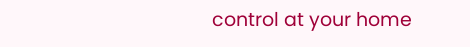control at your home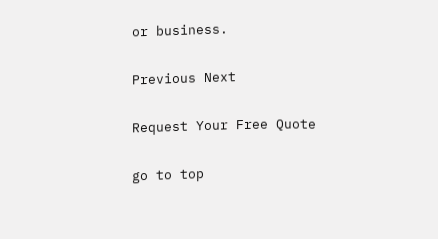or business.

Previous Next

Request Your Free Quote

go to top